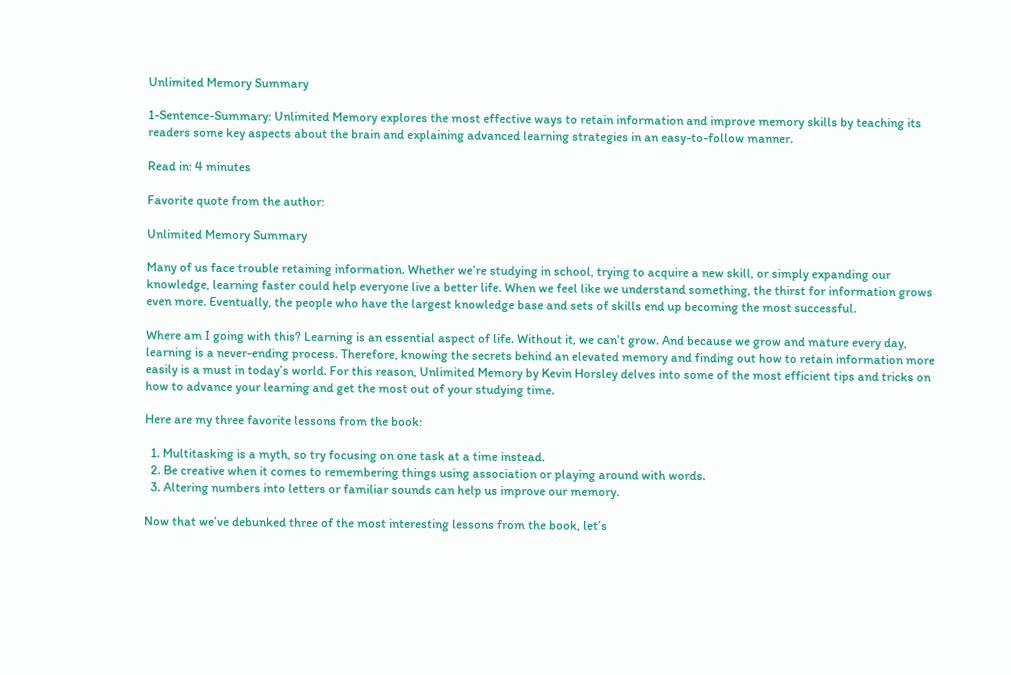Unlimited Memory Summary

1-Sentence-Summary: Unlimited Memory explores the most effective ways to retain information and improve memory skills by teaching its readers some key aspects about the brain and explaining advanced learning strategies in an easy-to-follow manner.

Read in: 4 minutes

Favorite quote from the author:

Unlimited Memory Summary

Many of us face trouble retaining information. Whether we’re studying in school, trying to acquire a new skill, or simply expanding our knowledge, learning faster could help everyone live a better life. When we feel like we understand something, the thirst for information grows even more. Eventually, the people who have the largest knowledge base and sets of skills end up becoming the most successful.

Where am I going with this? Learning is an essential aspect of life. Without it, we can’t grow. And because we grow and mature every day, learning is a never-ending process. Therefore, knowing the secrets behind an elevated memory and finding out how to retain information more easily is a must in today’s world. For this reason, Unlimited Memory by Kevin Horsley delves into some of the most efficient tips and tricks on how to advance your learning and get the most out of your studying time.

Here are my three favorite lessons from the book:

  1. Multitasking is a myth, so try focusing on one task at a time instead.
  2. Be creative when it comes to remembering things using association or playing around with words.
  3. Altering numbers into letters or familiar sounds can help us improve our memory.

Now that we’ve debunked three of the most interesting lessons from the book, let’s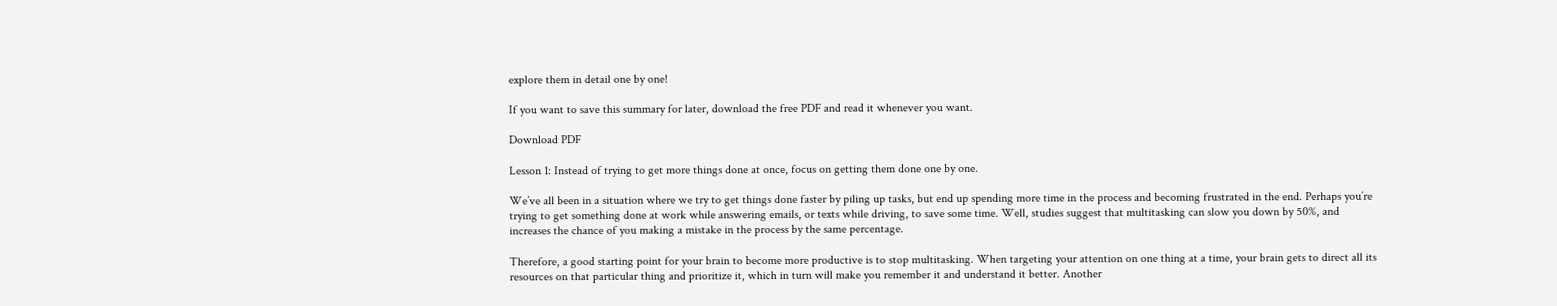explore them in detail one by one!

If you want to save this summary for later, download the free PDF and read it whenever you want.

Download PDF

Lesson 1: Instead of trying to get more things done at once, focus on getting them done one by one.

We’ve all been in a situation where we try to get things done faster by piling up tasks, but end up spending more time in the process and becoming frustrated in the end. Perhaps you’re trying to get something done at work while answering emails, or texts while driving, to save some time. Well, studies suggest that multitasking can slow you down by 50%, and increases the chance of you making a mistake in the process by the same percentage.

Therefore, a good starting point for your brain to become more productive is to stop multitasking. When targeting your attention on one thing at a time, your brain gets to direct all its resources on that particular thing and prioritize it, which in turn will make you remember it and understand it better. Another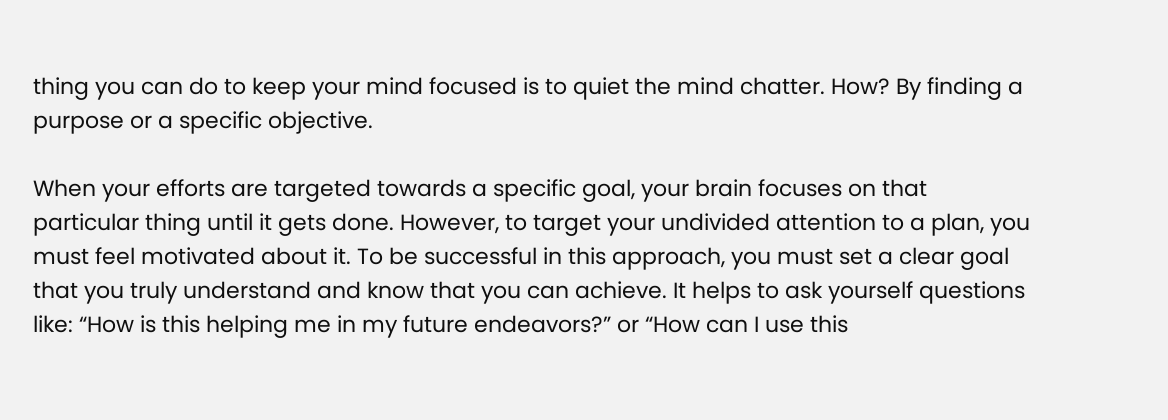thing you can do to keep your mind focused is to quiet the mind chatter. How? By finding a purpose or a specific objective.

When your efforts are targeted towards a specific goal, your brain focuses on that particular thing until it gets done. However, to target your undivided attention to a plan, you must feel motivated about it. To be successful in this approach, you must set a clear goal that you truly understand and know that you can achieve. It helps to ask yourself questions like: “How is this helping me in my future endeavors?” or “How can I use this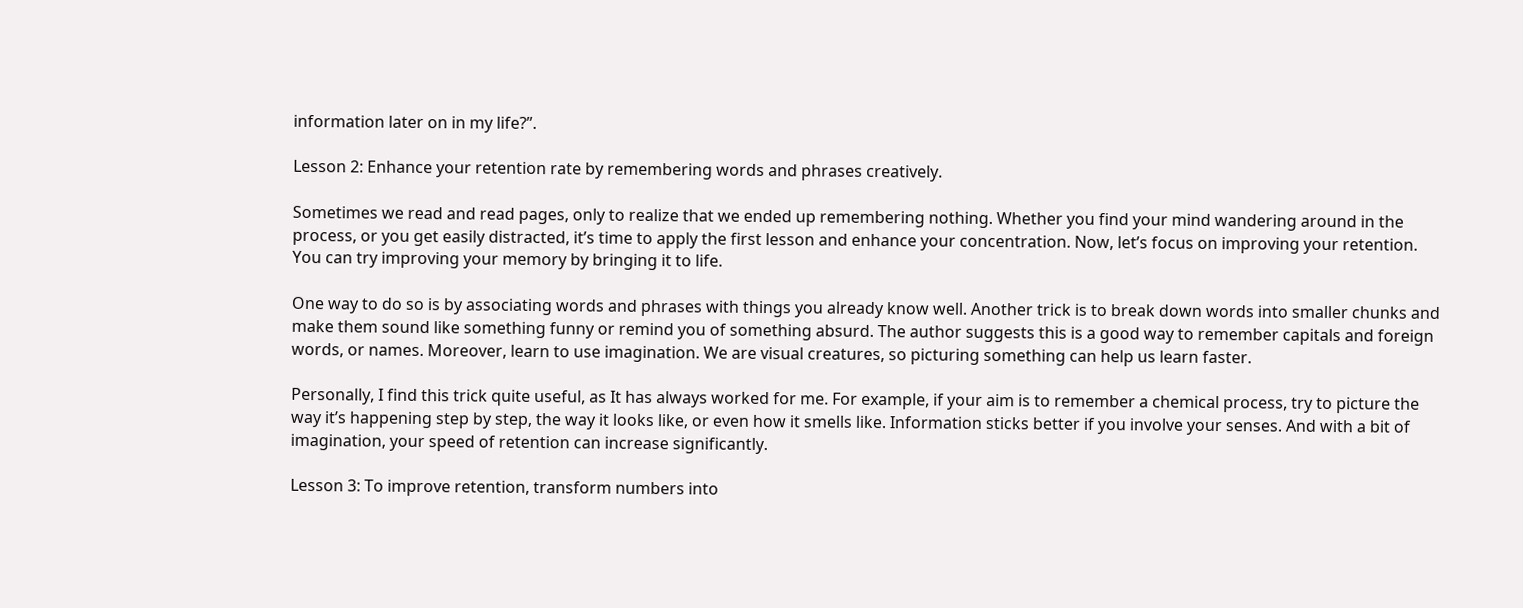information later on in my life?”.

Lesson 2: Enhance your retention rate by remembering words and phrases creatively.

Sometimes we read and read pages, only to realize that we ended up remembering nothing. Whether you find your mind wandering around in the process, or you get easily distracted, it’s time to apply the first lesson and enhance your concentration. Now, let’s focus on improving your retention. You can try improving your memory by bringing it to life.

One way to do so is by associating words and phrases with things you already know well. Another trick is to break down words into smaller chunks and make them sound like something funny or remind you of something absurd. The author suggests this is a good way to remember capitals and foreign words, or names. Moreover, learn to use imagination. We are visual creatures, so picturing something can help us learn faster.

Personally, I find this trick quite useful, as It has always worked for me. For example, if your aim is to remember a chemical process, try to picture the way it’s happening step by step, the way it looks like, or even how it smells like. Information sticks better if you involve your senses. And with a bit of imagination, your speed of retention can increase significantly.

Lesson 3: To improve retention, transform numbers into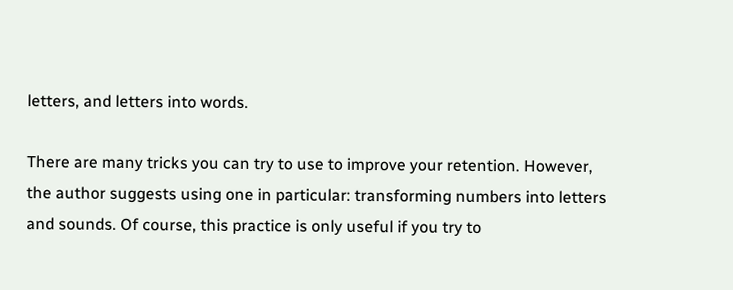letters, and letters into words.

There are many tricks you can try to use to improve your retention. However, the author suggests using one in particular: transforming numbers into letters and sounds. Of course, this practice is only useful if you try to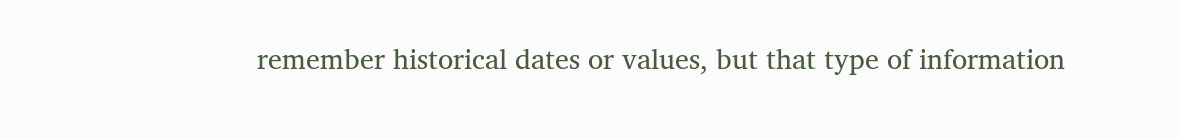remember historical dates or values, but that type of information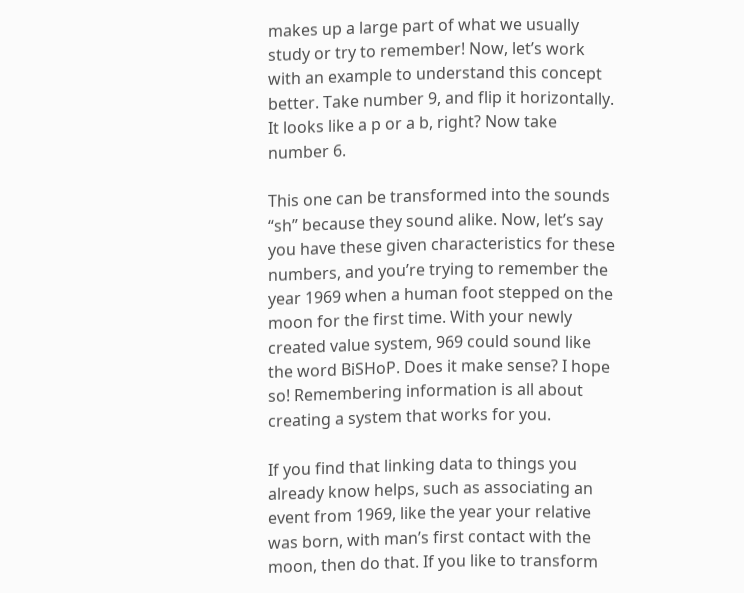makes up a large part of what we usually study or try to remember! Now, let’s work with an example to understand this concept better. Take number 9, and flip it horizontally. It looks like a p or a b, right? Now take number 6.

This one can be transformed into the sounds “sh” because they sound alike. Now, let’s say you have these given characteristics for these numbers, and you’re trying to remember the year 1969 when a human foot stepped on the moon for the first time. With your newly created value system, 969 could sound like the word BiSHoP. Does it make sense? I hope so! Remembering information is all about creating a system that works for you.

If you find that linking data to things you already know helps, such as associating an event from 1969, like the year your relative was born, with man’s first contact with the moon, then do that. If you like to transform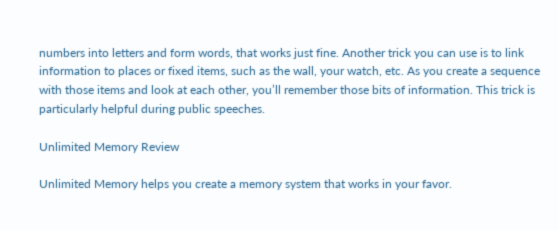numbers into letters and form words, that works just fine. Another trick you can use is to link information to places or fixed items, such as the wall, your watch, etc. As you create a sequence with those items and look at each other, you’ll remember those bits of information. This trick is particularly helpful during public speeches.

Unlimited Memory Review

Unlimited Memory helps you create a memory system that works in your favor.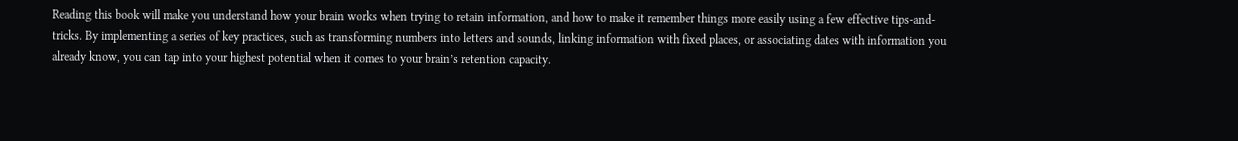Reading this book will make you understand how your brain works when trying to retain information, and how to make it remember things more easily using a few effective tips-and-tricks. By implementing a series of key practices, such as transforming numbers into letters and sounds, linking information with fixed places, or associating dates with information you already know, you can tap into your highest potential when it comes to your brain’s retention capacity.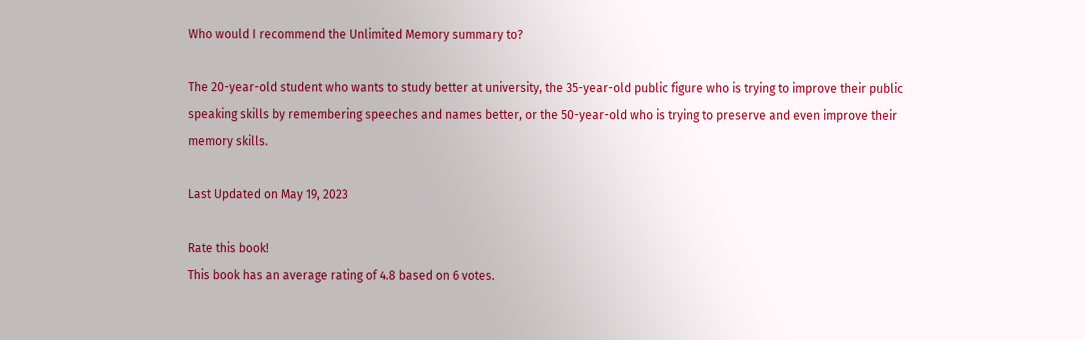Who would I recommend the Unlimited Memory summary to?

The 20-year-old student who wants to study better at university, the 35-year-old public figure who is trying to improve their public speaking skills by remembering speeches and names better, or the 50-year-old who is trying to preserve and even improve their memory skills.

Last Updated on May 19, 2023

Rate this book!
This book has an average rating of 4.8 based on 6 votes.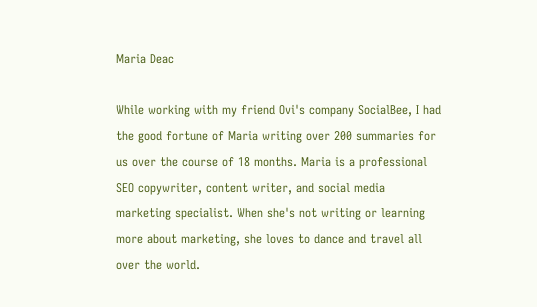Maria Deac

While working with my friend Ovi's company SocialBee, I had the good fortune of Maria writing over 200 summaries for us over the course of 18 months. Maria is a professional SEO copywriter, content writer, and social media marketing specialist. When she's not writing or learning more about marketing, she loves to dance and travel all over the world.